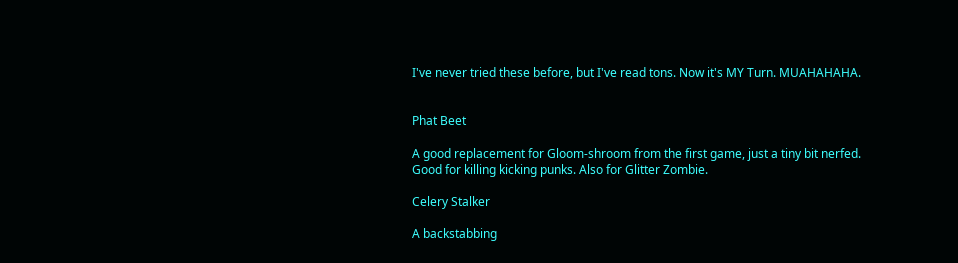I've never tried these before, but I've read tons. Now it's MY Turn. MUAHAHAHA.


Phat Beet

A good replacement for Gloom-shroom from the first game, just a tiny bit nerfed. Good for killing kicking punks. Also for Glitter Zombie.

Celery Stalker

A backstabbing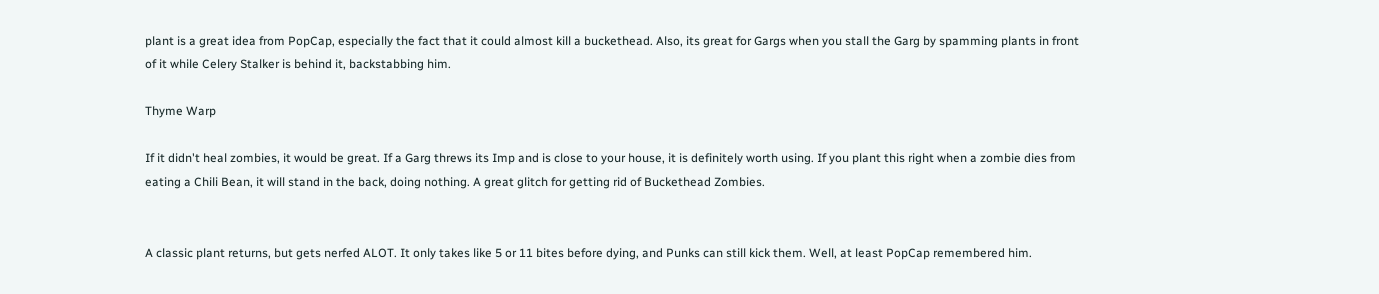plant is a great idea from PopCap, especially the fact that it could almost kill a buckethead. Also, its great for Gargs when you stall the Garg by spamming plants in front of it while Celery Stalker is behind it, backstabbing him.

Thyme Warp

If it didn't heal zombies, it would be great. If a Garg threws its Imp and is close to your house, it is definitely worth using. If you plant this right when a zombie dies from eating a Chili Bean, it will stand in the back, doing nothing. A great glitch for getting rid of Buckethead Zombies.


A classic plant returns, but gets nerfed ALOT. It only takes like 5 or 11 bites before dying, and Punks can still kick them. Well, at least PopCap remembered him.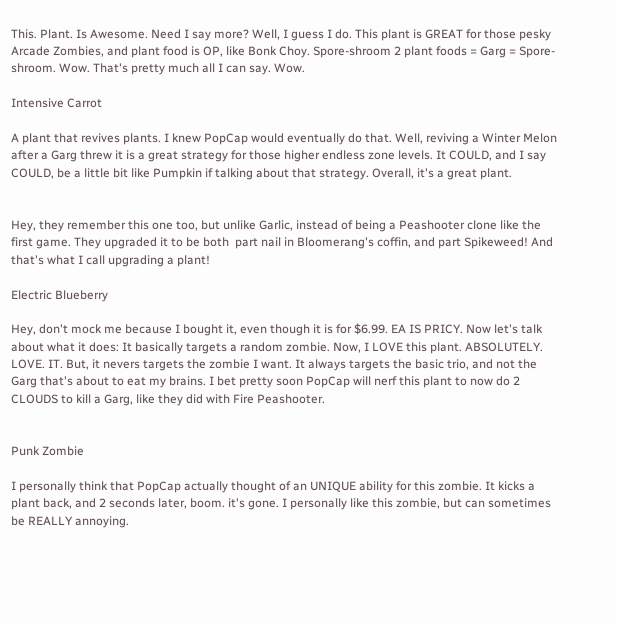This. Plant. Is Awesome. Need I say more? Well, I guess I do. This plant is GREAT for those pesky Arcade Zombies, and plant food is OP, like Bonk Choy. Spore-shroom 2 plant foods = Garg = Spore-shroom. Wow. That's pretty much all I can say. Wow.

Intensive Carrot

A plant that revives plants. I knew PopCap would eventually do that. Well, reviving a Winter Melon after a Garg threw it is a great strategy for those higher endless zone levels. It COULD, and I say COULD, be a little bit like Pumpkin if talking about that strategy. Overall, it's a great plant.


Hey, they remember this one too, but unlike Garlic, instead of being a Peashooter clone like the first game. They upgraded it to be both  part nail in Bloomerang's coffin, and part Spikeweed! And that's what I call upgrading a plant!

Electric Blueberry

Hey, don't mock me because I bought it, even though it is for $6.99. EA IS PRICY. Now let's talk about what it does: It basically targets a random zombie. Now, I LOVE this plant. ABSOLUTELY. LOVE. IT. But, it nevers targets the zombie I want. It always targets the basic trio, and not the Garg that's about to eat my brains. I bet pretty soon PopCap will nerf this plant to now do 2 CLOUDS to kill a Garg, like they did with Fire Peashooter.


Punk Zombie

I personally think that PopCap actually thought of an UNIQUE ability for this zombie. It kicks a plant back, and 2 seconds later, boom. it's gone. I personally like this zombie, but can sometimes be REALLY annoying.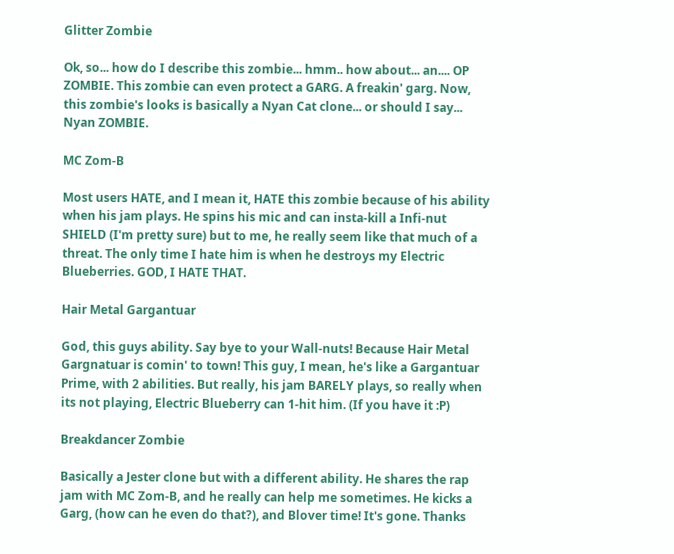Glitter Zombie

Ok, so... how do I describe this zombie... hmm.. how about... an.... OP ZOMBIE. This zombie can even protect a GARG. A freakin' garg. Now, this zombie's looks is basically a Nyan Cat clone... or should I say... Nyan ZOMBIE.

MC Zom-B

Most users HATE, and I mean it, HATE this zombie because of his ability when his jam plays. He spins his mic and can insta-kill a Infi-nut SHIELD (I'm pretty sure) but to me, he really seem like that much of a threat. The only time I hate him is when he destroys my Electric Blueberries. GOD, I HATE THAT.

Hair Metal Gargantuar

God, this guys ability. Say bye to your Wall-nuts! Because Hair Metal Gargnatuar is comin' to town! This guy, I mean, he's like a Gargantuar Prime, with 2 abilities. But really, his jam BARELY plays, so really when its not playing, Electric Blueberry can 1-hit him. (If you have it :P)

Breakdancer Zombie

Basically a Jester clone but with a different ability. He shares the rap jam with MC Zom-B, and he really can help me sometimes. He kicks a Garg, (how can he even do that?), and Blover time! It's gone. Thanks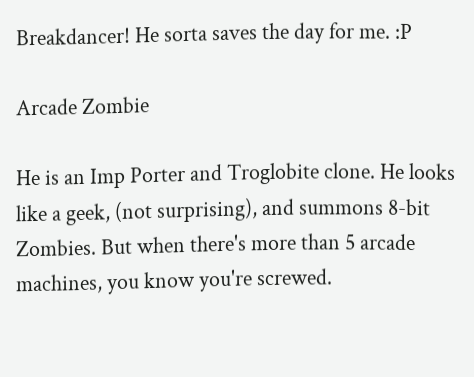Breakdancer! He sorta saves the day for me. :P

Arcade Zombie

He is an Imp Porter and Troglobite clone. He looks like a geek, (not surprising), and summons 8-bit Zombies. But when there's more than 5 arcade machines, you know you're screwed.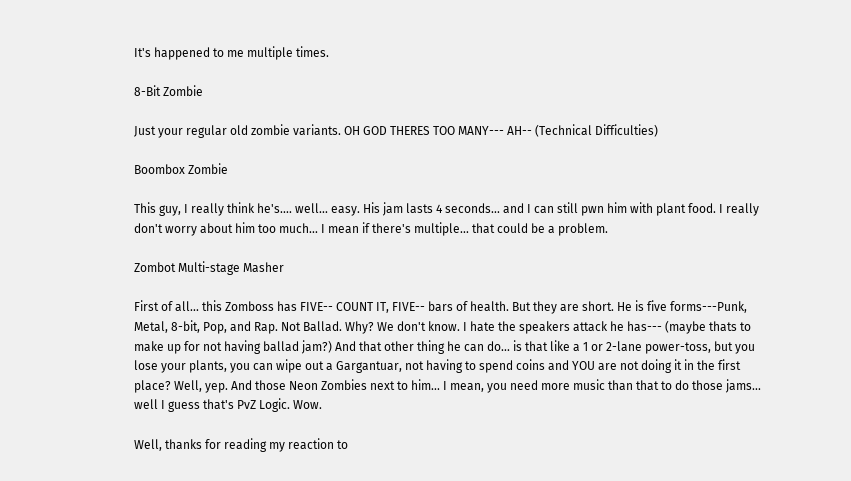It's happened to me multiple times.

8-Bit Zombie

Just your regular old zombie variants. OH GOD THERES TOO MANY--- AH-- (Technical Difficulties)

Boombox Zombie

This guy, I really think he's.... well... easy. His jam lasts 4 seconds... and I can still pwn him with plant food. I really don't worry about him too much... I mean if there's multiple... that could be a problem.

Zombot Multi-stage Masher

First of all... this Zomboss has FIVE-- COUNT IT, FIVE-- bars of health. But they are short. He is five forms---Punk, Metal, 8-bit, Pop, and Rap. Not Ballad. Why? We don't know. I hate the speakers attack he has--- (maybe thats to make up for not having ballad jam?) And that other thing he can do... is that like a 1 or 2-lane power-toss, but you lose your plants, you can wipe out a Gargantuar, not having to spend coins and YOU are not doing it in the first place? Well, yep. And those Neon Zombies next to him... I mean, you need more music than that to do those jams... well I guess that's PvZ Logic. Wow.

Well, thanks for reading my reaction to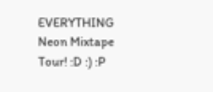EVERYTHING Neon Mixtape Tour! :D :) :P